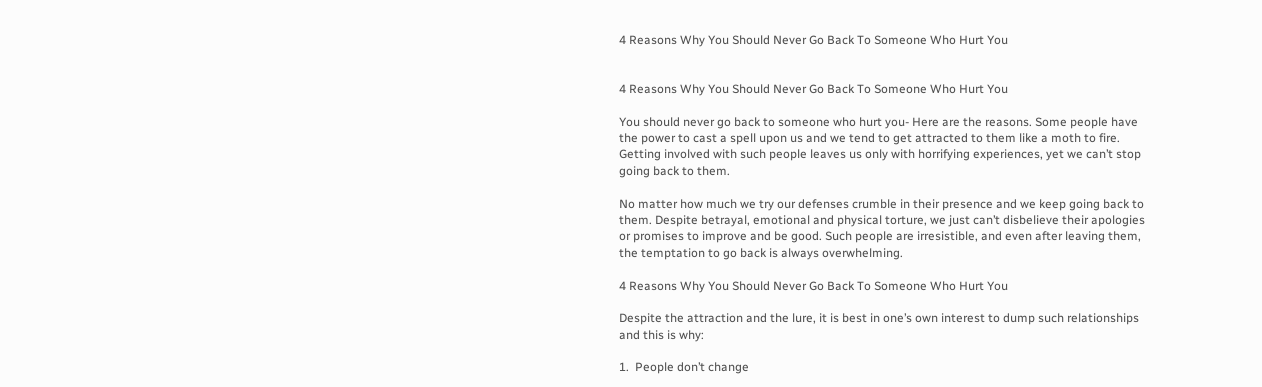4 Reasons Why You Should Never Go Back To Someone Who Hurt You


4 Reasons Why You Should Never Go Back To Someone Who Hurt You

You should never go back to someone who hurt you- Here are the reasons. Some people have the power to cast a spell upon us and we tend to get attracted to them like a moth to fire. Getting involved with such people leaves us only with horrifying experiences, yet we can’t stop going back to them.

No matter how much we try our defenses crumble in their presence and we keep going back to them. Despite betrayal, emotional and physical torture, we just can’t disbelieve their apologies or promises to improve and be good. Such people are irresistible, and even after leaving them, the temptation to go back is always overwhelming.

4 Reasons Why You Should Never Go Back To Someone Who Hurt You

Despite the attraction and the lure, it is best in one’s own interest to dump such relationships and this is why:

1.  People don’t change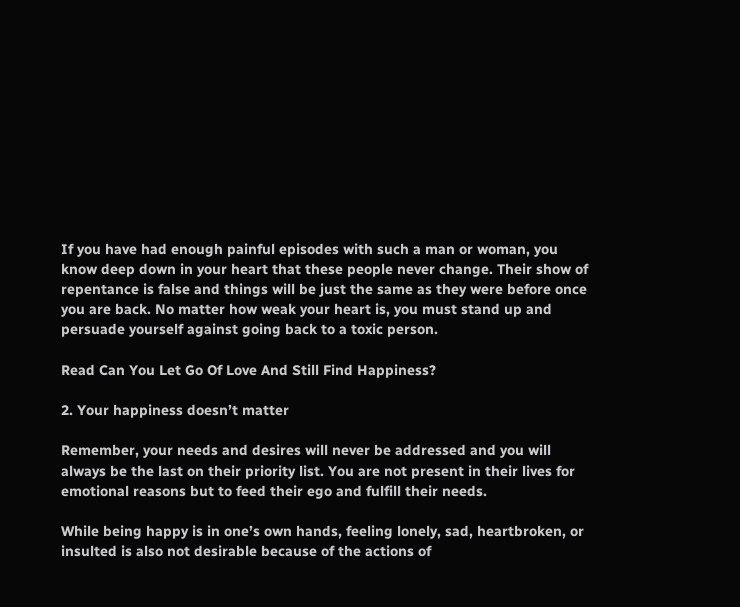If you have had enough painful episodes with such a man or woman, you know deep down in your heart that these people never change. Their show of repentance is false and things will be just the same as they were before once you are back. No matter how weak your heart is, you must stand up and persuade yourself against going back to a toxic person.

Read Can You Let Go Of Love And Still Find Happiness?

2. Your happiness doesn’t matter

Remember, your needs and desires will never be addressed and you will always be the last on their priority list. You are not present in their lives for emotional reasons but to feed their ego and fulfill their needs.

While being happy is in one’s own hands, feeling lonely, sad, heartbroken, or insulted is also not desirable because of the actions of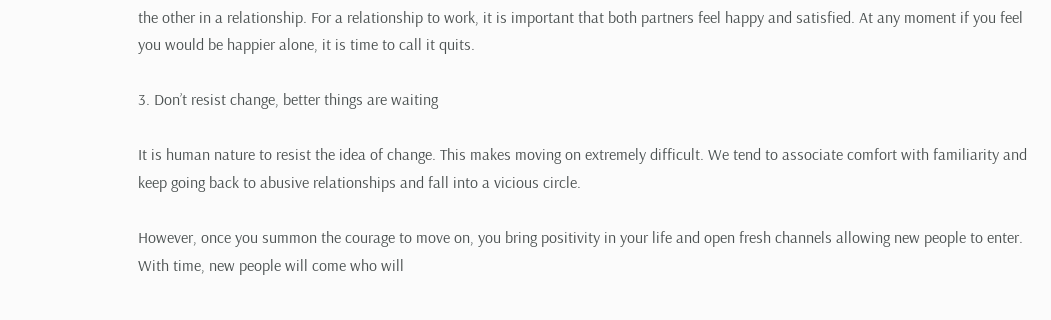the other in a relationship. For a relationship to work, it is important that both partners feel happy and satisfied. At any moment if you feel you would be happier alone, it is time to call it quits.

3. Don’t resist change, better things are waiting

It is human nature to resist the idea of change. This makes moving on extremely difficult. We tend to associate comfort with familiarity and keep going back to abusive relationships and fall into a vicious circle.

However, once you summon the courage to move on, you bring positivity in your life and open fresh channels allowing new people to enter. With time, new people will come who will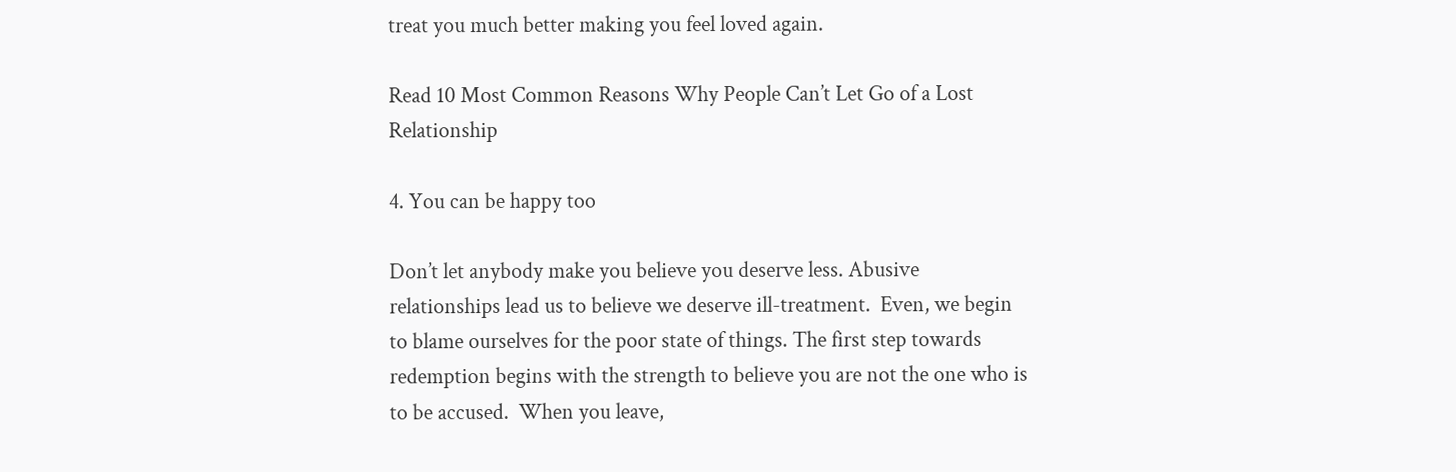treat you much better making you feel loved again.

Read 10 Most Common Reasons Why People Can’t Let Go of a Lost Relationship

4. You can be happy too

Don’t let anybody make you believe you deserve less. Abusive relationships lead us to believe we deserve ill-treatment.  Even, we begin to blame ourselves for the poor state of things. The first step towards redemption begins with the strength to believe you are not the one who is to be accused.  When you leave,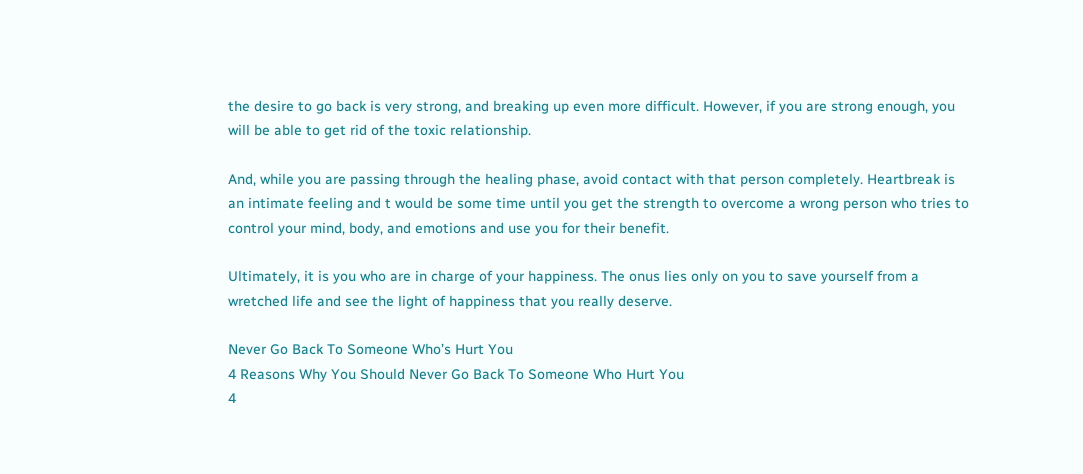the desire to go back is very strong, and breaking up even more difficult. However, if you are strong enough, you will be able to get rid of the toxic relationship.

And, while you are passing through the healing phase, avoid contact with that person completely. Heartbreak is an intimate feeling and t would be some time until you get the strength to overcome a wrong person who tries to control your mind, body, and emotions and use you for their benefit.

Ultimately, it is you who are in charge of your happiness. The onus lies only on you to save yourself from a wretched life and see the light of happiness that you really deserve.

Never Go Back To Someone Who’s Hurt You
4 Reasons Why You Should Never Go Back To Someone Who Hurt You
4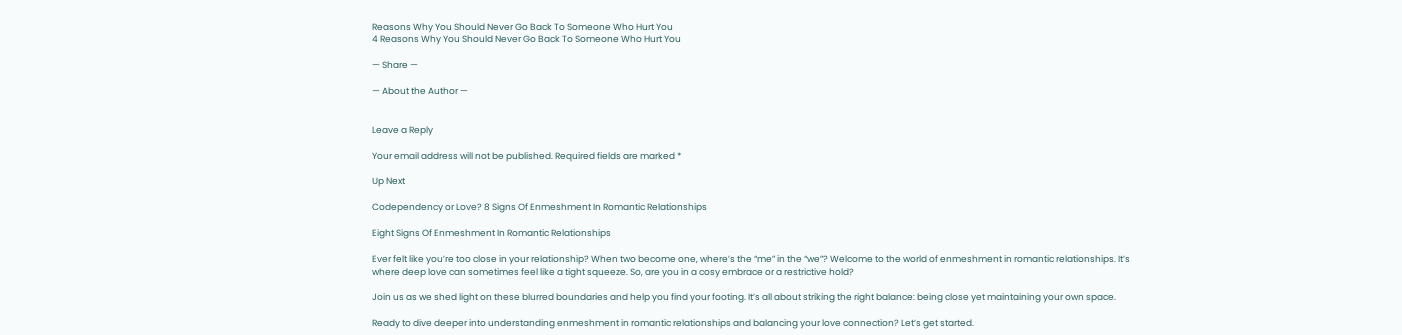Reasons Why You Should Never Go Back To Someone Who Hurt You
4 Reasons Why You Should Never Go Back To Someone Who Hurt You

— Share —

— About the Author —


Leave a Reply

Your email address will not be published. Required fields are marked *

Up Next

Codependency or Love? 8 Signs Of Enmeshment In Romantic Relationships

Eight Signs Of Enmeshment In Romantic Relationships

Ever felt like you’re too close in your relationship? When two become one, where’s the “me” in the “we”? Welcome to the world of enmeshment in romantic relationships. It’s where deep love can sometimes feel like a tight squeeze. So, are you in a cosy embrace or a restrictive hold?

Join us as we shed light on these blurred boundaries and help you find your footing. It’s all about striking the right balance: being close yet maintaining your own space.

Ready to dive deeper into understanding enmeshment in romantic relationships and balancing your love connection? Let’s get started.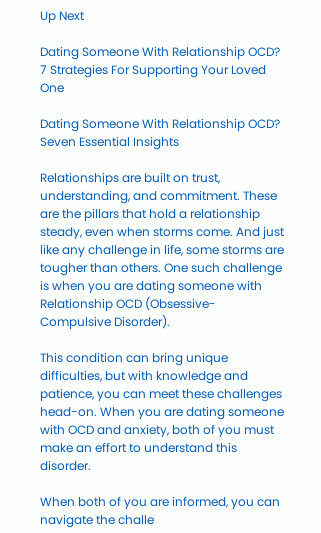Up Next

Dating Someone With Relationship OCD? 7 Strategies For Supporting Your Loved One

Dating Someone With Relationship OCD? Seven Essential Insights

Relationships are built on trust, understanding, and commitment. These are the pillars that hold a relationship steady, even when storms come. And just like any challenge in life, some storms are tougher than others. One such challenge is when you are dating someone with Relationship OCD (Obsessive-Compulsive Disorder).

This condition can bring unique difficulties, but with knowledge and patience, you can meet these challenges head-on. When you are dating someone with OCD and anxiety, both of you must make an effort to understand this disorder.

When both of you are informed, you can navigate the challe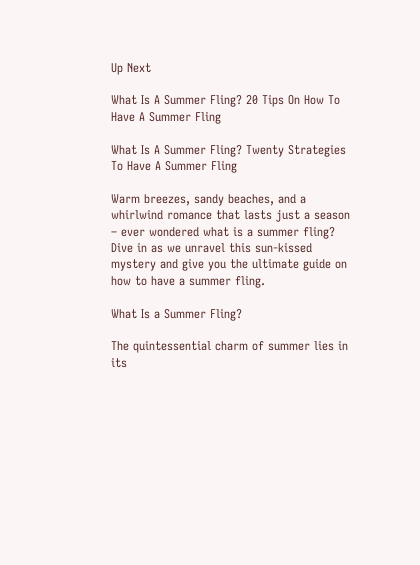Up Next

What Is A Summer Fling? 20 Tips On How To Have A Summer Fling

What Is A Summer Fling? Twenty Strategies To Have A Summer Fling

Warm breezes, sandy beaches, and a whirlwind romance that lasts just a season – ever wondered what is a summer fling? Dive in as we unravel this sun-kissed mystery and give you the ultimate guide on how to have a summer fling.

What Is a Summer Fling?

The quintessential charm of summer lies in its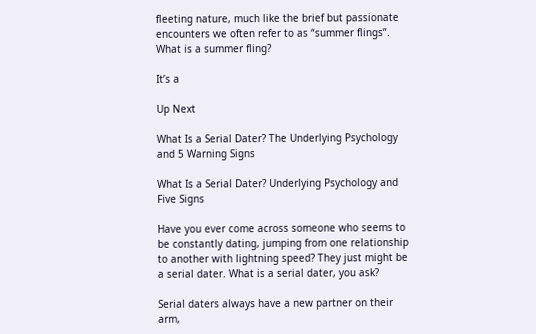fleeting nature, much like the brief but passionate encounters we often refer to as “summer flings”. What is a summer fling?

It’s a

Up Next

What Is a Serial Dater? The Underlying Psychology and 5 Warning Signs

What Is a Serial Dater? Underlying Psychology and Five Signs

Have you ever come across someone who seems to be constantly dating, jumping from one relationship to another with lightning speed? They just might be a serial dater. What is a serial dater, you ask?

Serial daters always have a new partner on their arm,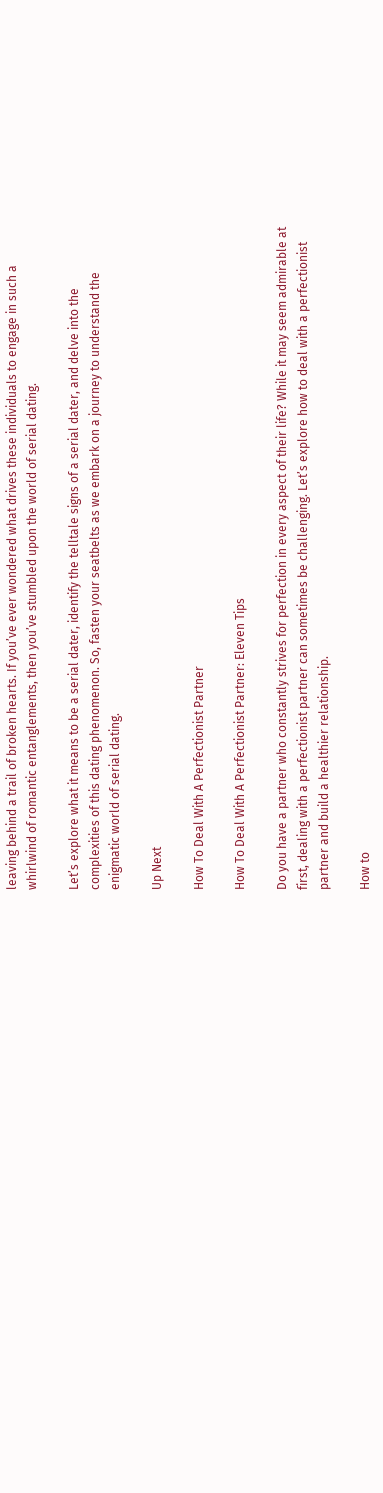leaving behind a trail of broken hearts. If you’ve ever wondered what drives these individuals to engage in such a whirlwind of romantic entanglements, then you’ve stumbled upon the world of serial dating.

Let’s explore what it means to be a serial dater, identify the telltale signs of a serial dater, and delve into the complexities of this dating phenomenon. So, fasten your seatbelts as we embark on a journey to understand the enigmatic world of serial dating.

Up Next

How To Deal With A Perfectionist Partner

How To Deal With A Perfectionist Partner: Eleven Tips

Do you have a partner who constantly strives for perfection in every aspect of their life? While it may seem admirable at first, dealing with a perfectionist partner can sometimes be challenging. Let’s explore how to deal with a perfectionist partner and build a healthier relationship.

How to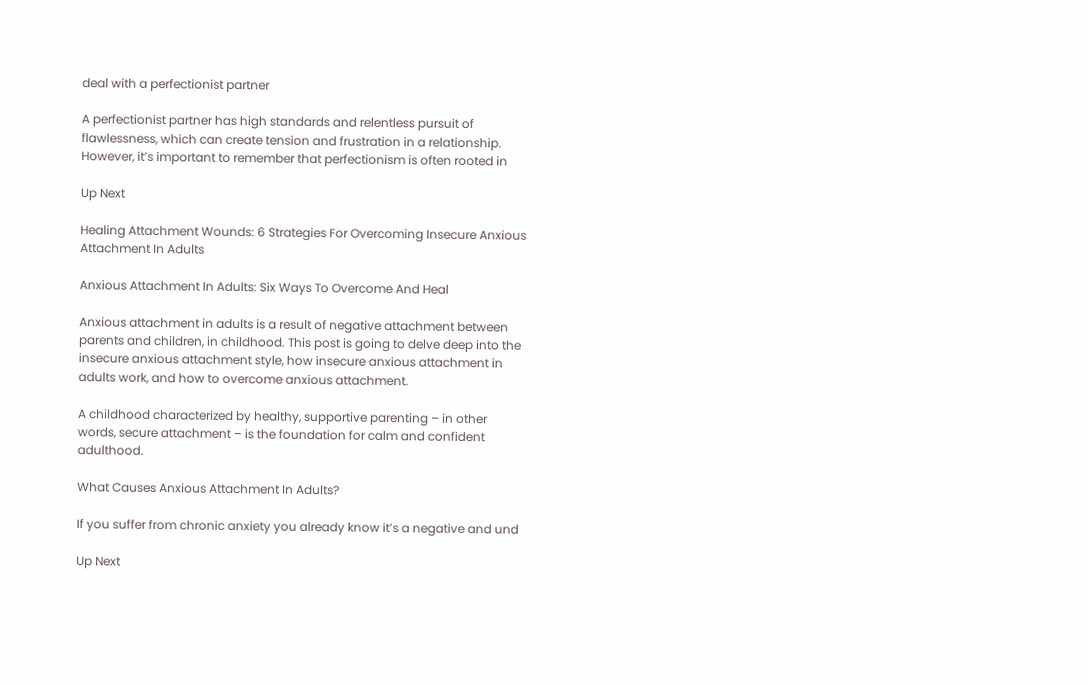deal with a perfectionist partner

A perfectionist partner has high standards and relentless pursuit of flawlessness, which can create tension and frustration in a relationship. However, it’s important to remember that perfectionism is often rooted in

Up Next

Healing Attachment Wounds: 6 Strategies For Overcoming Insecure Anxious Attachment In Adults

Anxious Attachment In Adults: Six Ways To Overcome And Heal

Anxious attachment in adults is a result of negative attachment between parents and children, in childhood. This post is going to delve deep into the insecure anxious attachment style, how insecure anxious attachment in adults work, and how to overcome anxious attachment.

A childhood characterized by healthy, supportive parenting – in other words, secure attachment – is the foundation for calm and confident adulthood.

What Causes Anxious Attachment In Adults?

If you suffer from chronic anxiety you already know it’s a negative and und

Up Next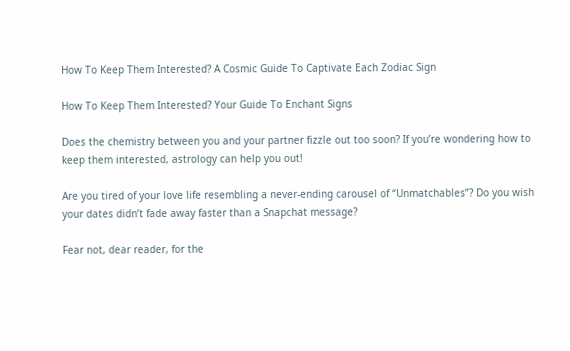How To Keep Them Interested? A Cosmic Guide To Captivate Each Zodiac Sign

How To Keep Them Interested? Your Guide To Enchant Signs

Does the chemistry between you and your partner fizzle out too soon? If you’re wondering how to keep them interested, astrology can help you out!

Are you tired of your love life resembling a never-ending carousel of “Unmatchables”? Do you wish your dates didn’t fade away faster than a Snapchat message?

Fear not, dear reader, for the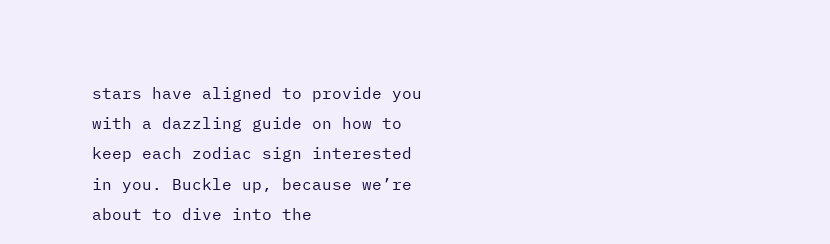stars have aligned to provide you with a dazzling guide on how to keep each zodiac sign interested in you. Buckle up, because we’re about to dive into the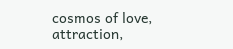cosmos of love, attraction,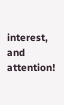interest, and attention!